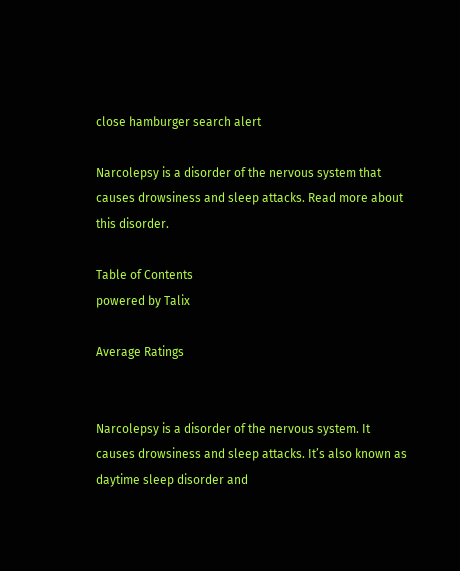close hamburger search alert

Narcolepsy is a disorder of the nervous system that causes drowsiness and sleep attacks. Read more about this disorder.

Table of Contents
powered by Talix

Average Ratings


Narcolepsy is a disorder of the nervous system. It causes drowsiness and sleep attacks. It’s also known as daytime sleep disorder and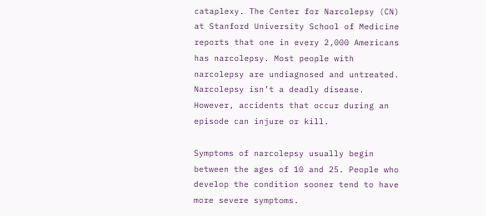cataplexy. The Center for Narcolepsy (CN) at Stanford University School of Medicine reports that one in every 2,000 Americans has narcolepsy. Most people with narcolepsy are undiagnosed and untreated. Narcolepsy isn’t a deadly disease. However, accidents that occur during an episode can injure or kill.

Symptoms of narcolepsy usually begin between the ages of 10 and 25. People who develop the condition sooner tend to have more severe symptoms.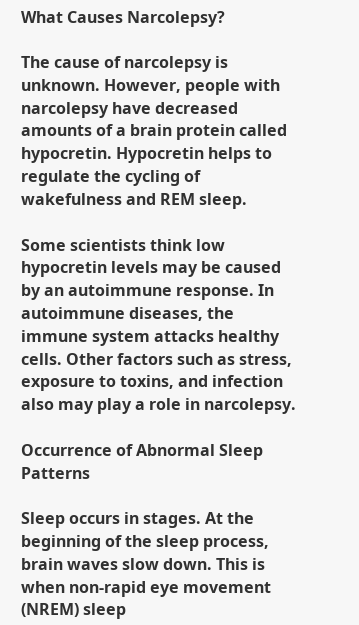What Causes Narcolepsy?

The cause of narcolepsy is unknown. However, people with narcolepsy have decreased amounts of a brain protein called hypocretin. Hypocretin helps to regulate the cycling of wakefulness and REM sleep.

Some scientists think low hypocretin levels may be caused by an autoimmune response. In autoimmune diseases, the immune system attacks healthy cells. Other factors such as stress, exposure to toxins, and infection also may play a role in narcolepsy.

Occurrence of Abnormal Sleep Patterns

Sleep occurs in stages. At the beginning of the sleep process, brain waves slow down. This is when non-rapid eye movement (NREM) sleep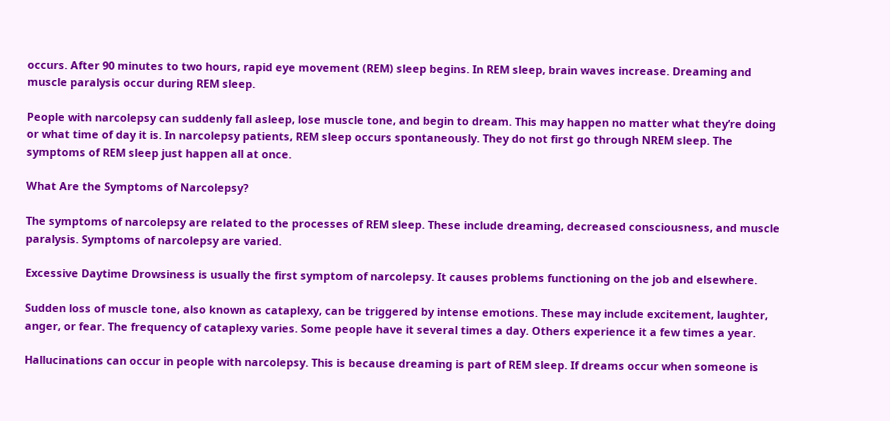occurs. After 90 minutes to two hours, rapid eye movement (REM) sleep begins. In REM sleep, brain waves increase. Dreaming and muscle paralysis occur during REM sleep.

People with narcolepsy can suddenly fall asleep, lose muscle tone, and begin to dream. This may happen no matter what they’re doing or what time of day it is. In narcolepsy patients, REM sleep occurs spontaneously. They do not first go through NREM sleep. The symptoms of REM sleep just happen all at once.

What Are the Symptoms of Narcolepsy?

The symptoms of narcolepsy are related to the processes of REM sleep. These include dreaming, decreased consciousness, and muscle paralysis. Symptoms of narcolepsy are varied.

Excessive Daytime Drowsiness is usually the first symptom of narcolepsy. It causes problems functioning on the job and elsewhere.

Sudden loss of muscle tone, also known as cataplexy, can be triggered by intense emotions. These may include excitement, laughter, anger, or fear. The frequency of cataplexy varies. Some people have it several times a day. Others experience it a few times a year.

Hallucinations can occur in people with narcolepsy. This is because dreaming is part of REM sleep. If dreams occur when someone is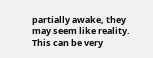partially awake, they may seem like reality. This can be very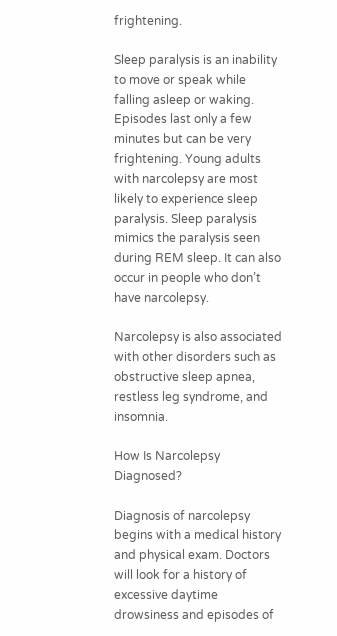frightening.

Sleep paralysis is an inability to move or speak while falling asleep or waking. Episodes last only a few minutes but can be very frightening. Young adults with narcolepsy are most likely to experience sleep paralysis. Sleep paralysis mimics the paralysis seen during REM sleep. It can also occur in people who don’t have narcolepsy.

Narcolepsy is also associated with other disorders such as obstructive sleep apnea, restless leg syndrome, and insomnia.

How Is Narcolepsy Diagnosed?

Diagnosis of narcolepsy begins with a medical history and physical exam. Doctors will look for a history of excessive daytime drowsiness and episodes of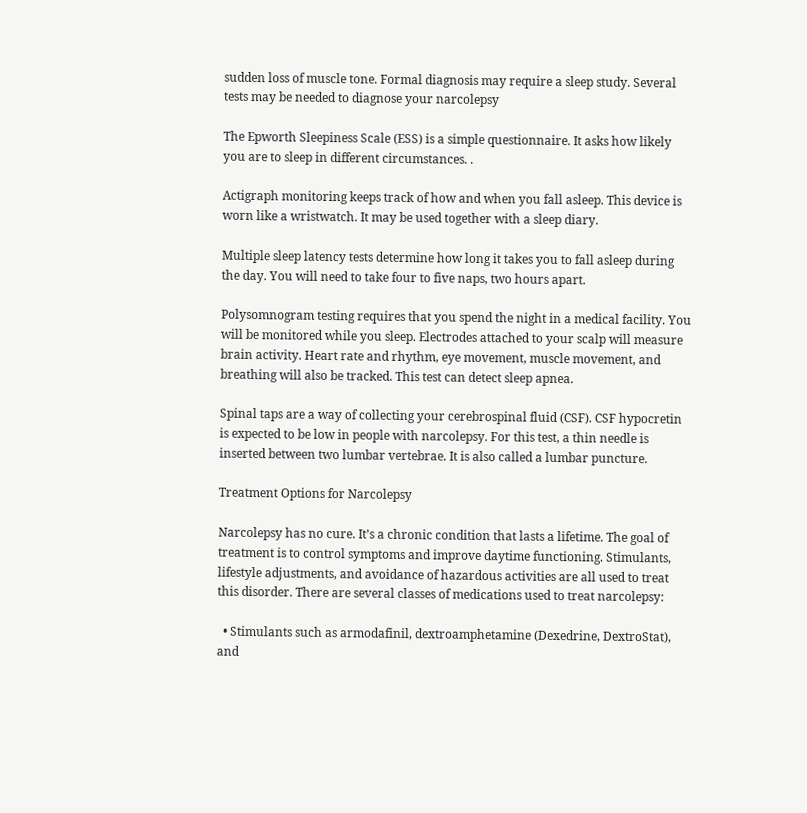sudden loss of muscle tone. Formal diagnosis may require a sleep study. Several tests may be needed to diagnose your narcolepsy

The Epworth Sleepiness Scale (ESS) is a simple questionnaire. It asks how likely you are to sleep in different circumstances. .

Actigraph monitoring keeps track of how and when you fall asleep. This device is worn like a wristwatch. It may be used together with a sleep diary.

Multiple sleep latency tests determine how long it takes you to fall asleep during the day. You will need to take four to five naps, two hours apart.

Polysomnogram testing requires that you spend the night in a medical facility. You will be monitored while you sleep. Electrodes attached to your scalp will measure brain activity. Heart rate and rhythm, eye movement, muscle movement, and breathing will also be tracked. This test can detect sleep apnea.

Spinal taps are a way of collecting your cerebrospinal fluid (CSF). CSF hypocretin is expected to be low in people with narcolepsy. For this test, a thin needle is inserted between two lumbar vertebrae. It is also called a lumbar puncture.

Treatment Options for Narcolepsy

Narcolepsy has no cure. It’s a chronic condition that lasts a lifetime. The goal of treatment is to control symptoms and improve daytime functioning. Stimulants, lifestyle adjustments, and avoidance of hazardous activities are all used to treat this disorder. There are several classes of medications used to treat narcolepsy:

  • Stimulants such as armodafinil, dextroamphetamine (Dexedrine, DextroStat), and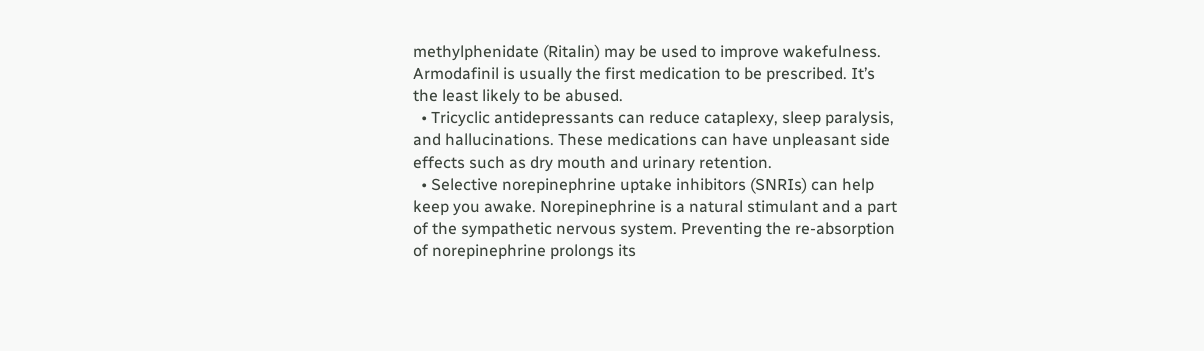methylphenidate (Ritalin) may be used to improve wakefulness. Armodafinil is usually the first medication to be prescribed. It’s the least likely to be abused.
  • Tricyclic antidepressants can reduce cataplexy, sleep paralysis, and hallucinations. These medications can have unpleasant side effects such as dry mouth and urinary retention.
  • Selective norepinephrine uptake inhibitors (SNRIs) can help keep you awake. Norepinephrine is a natural stimulant and a part of the sympathetic nervous system. Preventing the re-absorption of norepinephrine prolongs its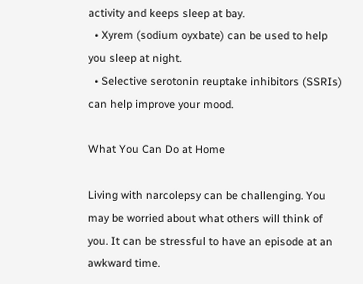activity and keeps sleep at bay.
  • Xyrem (sodium oyxbate) can be used to help you sleep at night.
  • Selective serotonin reuptake inhibitors (SSRIs) can help improve your mood.

What You Can Do at Home

Living with narcolepsy can be challenging. You may be worried about what others will think of you. It can be stressful to have an episode at an awkward time.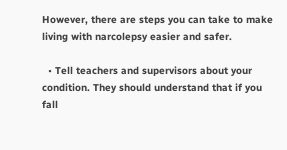However, there are steps you can take to make living with narcolepsy easier and safer.

  • Tell teachers and supervisors about your condition. They should understand that if you fall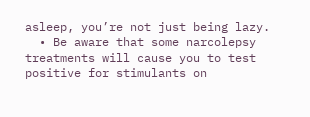asleep, you’re not just being lazy.
  • Be aware that some narcolepsy treatments will cause you to test positive for stimulants on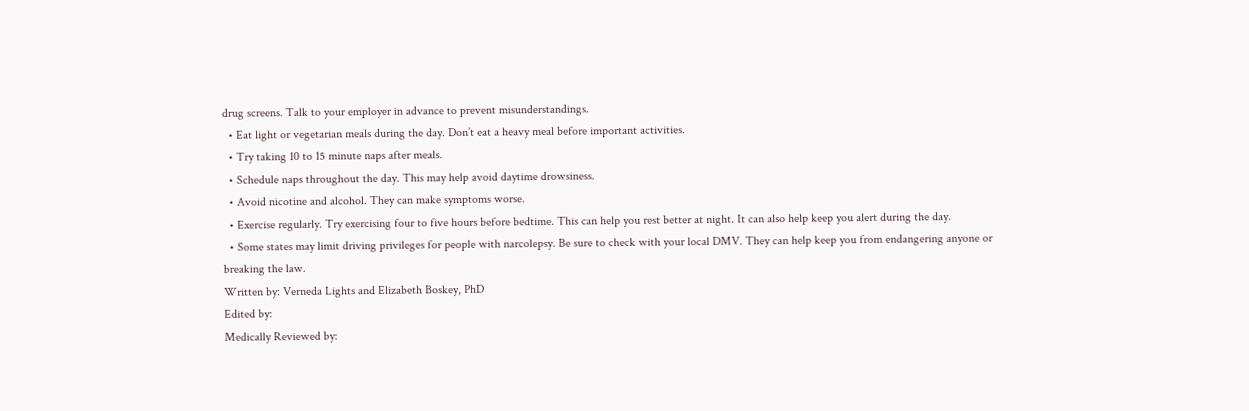drug screens. Talk to your employer in advance to prevent misunderstandings.
  • Eat light or vegetarian meals during the day. Don’t eat a heavy meal before important activities.
  • Try taking 10 to 15 minute naps after meals.
  • Schedule naps throughout the day. This may help avoid daytime drowsiness.
  • Avoid nicotine and alcohol. They can make symptoms worse.
  • Exercise regularly. Try exercising four to five hours before bedtime. This can help you rest better at night. It can also help keep you alert during the day.
  • Some states may limit driving privileges for people with narcolepsy. Be sure to check with your local DMV. They can help keep you from endangering anyone or breaking the law.
Written by: Verneda Lights and Elizabeth Boskey, PhD
Edited by:
Medically Reviewed by: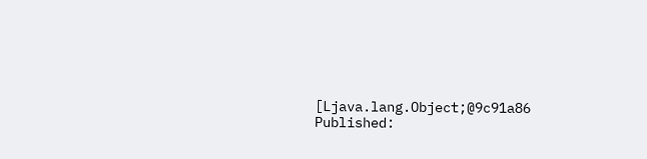[Ljava.lang.Object;@9c91a86
Published: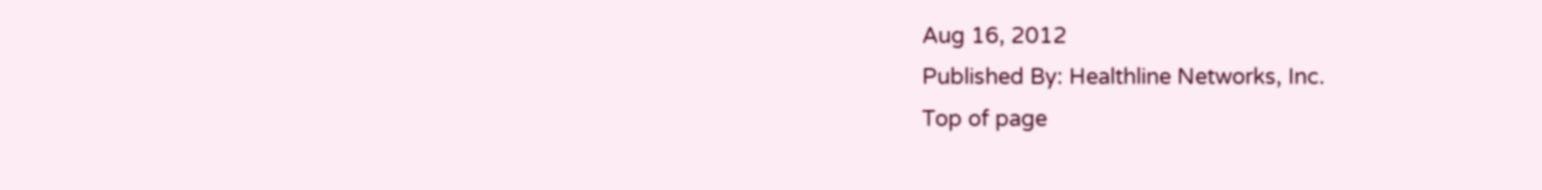Aug 16, 2012
Published By: Healthline Networks, Inc.
Top of page